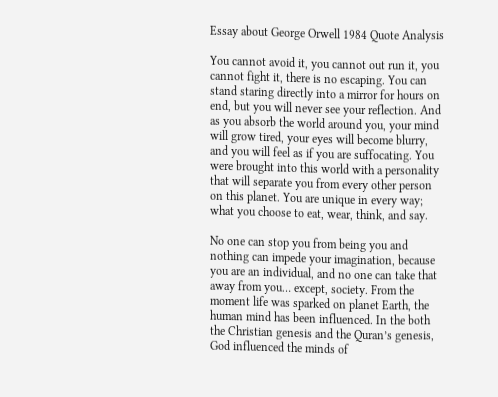Essay about George Orwell 1984 Quote Analysis

You cannot avoid it, you cannot out run it, you cannot fight it, there is no escaping. You can stand staring directly into a mirror for hours on end, but you will never see your reflection. And as you absorb the world around you, your mind will grow tired, your eyes will become blurry, and you will feel as if you are suffocating. You were brought into this world with a personality that will separate you from every other person on this planet. You are unique in every way; what you choose to eat, wear, think, and say.

No one can stop you from being you and nothing can impede your imagination, because you are an individual, and no one can take that away from you… except, society. From the moment life was sparked on planet Earth, the human mind has been influenced. In the both the Christian genesis and the Quran’s genesis, God influenced the minds of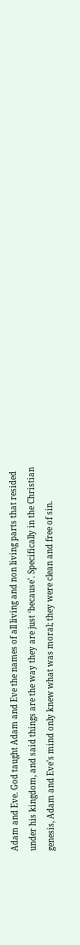Adam and Eve. God taught Adam and Eve the names of all living and non living parts that resided under his kingdom, and said things are the way they are just ‘because’. Specifically in the Christian genesis, Adam and Eve’s mind only knew what was moral; they were clean and free of sin.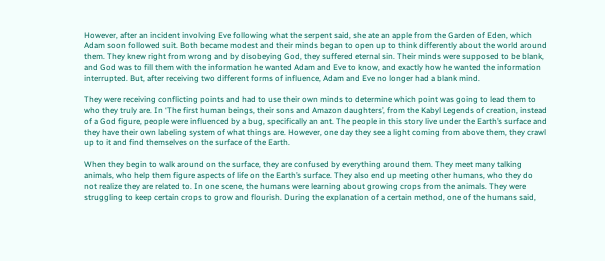However, after an incident involving Eve following what the serpent said, she ate an apple from the Garden of Eden, which Adam soon followed suit. Both became modest and their minds began to open up to think differently about the world around them. They knew right from wrong and by disobeying God, they suffered eternal sin. Their minds were supposed to be blank, and God was to fill them with the information he wanted Adam and Eve to know, and exactly how he wanted the information interrupted. But, after receiving two different forms of influence, Adam and Eve no longer had a blank mind.

They were receiving conflicting points and had to use their own minds to determine which point was going to lead them to who they truly are. In ‘The first human beings, their sons and Amazon daughters’, from the Kabyl Legends of creation, instead of a God figure, people were influenced by a bug, specifically an ant. The people in this story live under the Earth’s surface and they have their own labeling system of what things are. However, one day they see a light coming from above them, they crawl up to it and find themselves on the surface of the Earth.

When they begin to walk around on the surface, they are confused by everything around them. They meet many talking animals, who help them figure aspects of life on the Earth’s surface. They also end up meeting other humans, who they do not realize they are related to. In one scene, the humans were learning about growing crops from the animals. They were struggling to keep certain crops to grow and flourish. During the explanation of a certain method, one of the humans said,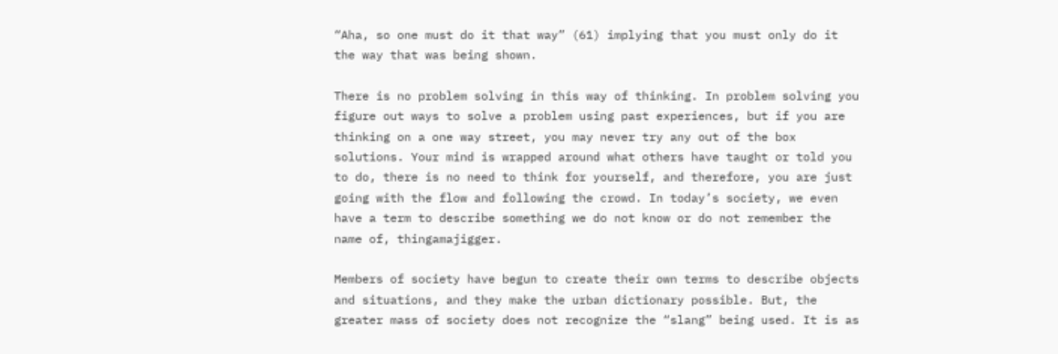“Aha, so one must do it that way” (61) implying that you must only do it the way that was being shown.

There is no problem solving in this way of thinking. In problem solving you figure out ways to solve a problem using past experiences, but if you are thinking on a one way street, you may never try any out of the box solutions. Your mind is wrapped around what others have taught or told you to do, there is no need to think for yourself, and therefore, you are just going with the flow and following the crowd. In today’s society, we even have a term to describe something we do not know or do not remember the name of, thingamajigger.

Members of society have begun to create their own terms to describe objects and situations, and they make the urban dictionary possible. But, the greater mass of society does not recognize the “slang” being used. It is as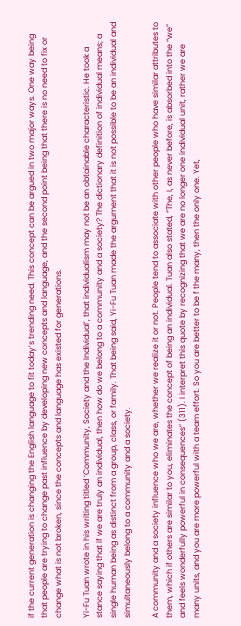if the current generation is changing the English language to fit today’s trending need. This concept can be argued in two major ways. One way being that people are trying to change past influence by developing new concepts and language, and the second point being that there is no need to fix or change what is not broken, since the concepts and language has existed for generations.

Yi-Fu Tuan wrote in his writing titled ‘Community, Society and the Individual’, that individualism may not be an obtainable characteristic. He took a stance saying that if we are truly an individual, then how do we belong to a community and a society? The dictionary definition of individual means; a single human being as distinct from a group, class, or family. That being said, Yi-Fu Tuan made the argument that it is not possible to be an individual and simultaneously belong to a community and a society.

A community and a society influence who we are, whether we realize it or not. People tend to associate with other people who have similar attributes to them, which if others are similar to you, eliminates the concept of being an individual. Tuan also stated, “The, I, as never before, is absorbed into the “we” and feels wonderfully powerful in consequences” (311). I interpret this quote by recognizing that we are no longer one individual unit, rather we are many units, and you are more powerful with a team effort. So you are better to be f the many, then the only one. Yet,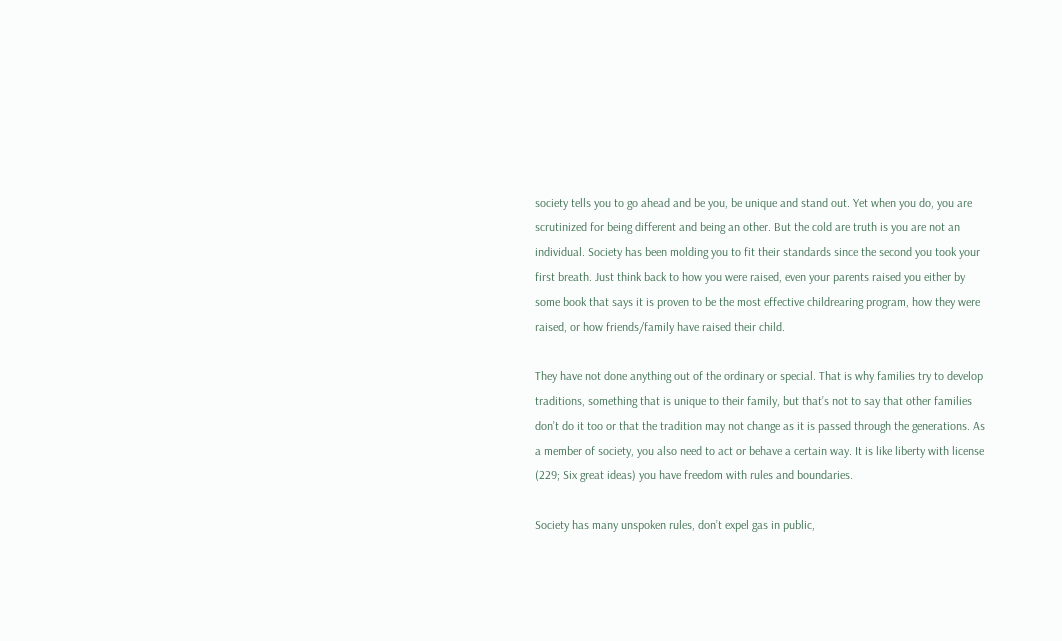society tells you to go ahead and be you, be unique and stand out. Yet when you do, you are scrutinized for being different and being an other. But the cold are truth is you are not an individual. Society has been molding you to fit their standards since the second you took your first breath. Just think back to how you were raised, even your parents raised you either by some book that says it is proven to be the most effective childrearing program, how they were raised, or how friends/family have raised their child.

They have not done anything out of the ordinary or special. That is why families try to develop traditions, something that is unique to their family, but that’s not to say that other families don’t do it too or that the tradition may not change as it is passed through the generations. As a member of society, you also need to act or behave a certain way. It is like liberty with license (229; Six great ideas) you have freedom with rules and boundaries.

Society has many unspoken rules, don’t expel gas in public,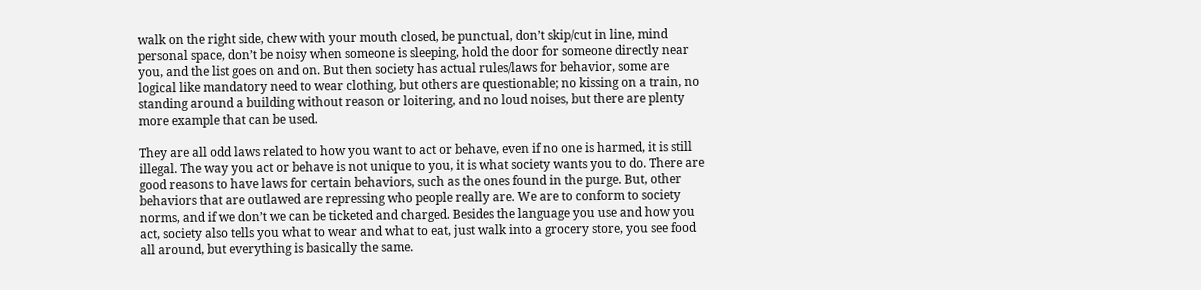walk on the right side, chew with your mouth closed, be punctual, don’t skip/cut in line, mind personal space, don’t be noisy when someone is sleeping, hold the door for someone directly near you, and the list goes on and on. But then society has actual rules/laws for behavior, some are logical like mandatory need to wear clothing, but others are questionable; no kissing on a train, no standing around a building without reason or loitering, and no loud noises, but there are plenty more example that can be used.

They are all odd laws related to how you want to act or behave, even if no one is harmed, it is still illegal. The way you act or behave is not unique to you, it is what society wants you to do. There are good reasons to have laws for certain behaviors, such as the ones found in the purge. But, other behaviors that are outlawed are repressing who people really are. We are to conform to society norms, and if we don’t we can be ticketed and charged. Besides the language you use and how you act, society also tells you what to wear and what to eat, just walk into a grocery store, you see food all around, but everything is basically the same.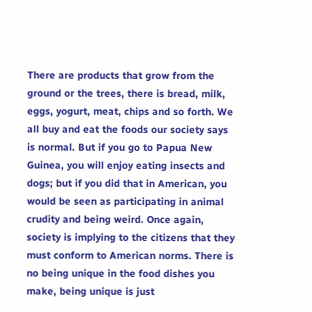There are products that grow from the ground or the trees, there is bread, milk, eggs, yogurt, meat, chips and so forth. We all buy and eat the foods our society says is normal. But if you go to Papua New Guinea, you will enjoy eating insects and dogs; but if you did that in American, you would be seen as participating in animal crudity and being weird. Once again, society is implying to the citizens that they must conform to American norms. There is no being unique in the food dishes you make, being unique is just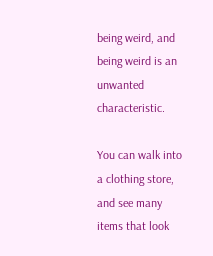being weird, and being weird is an unwanted characteristic.

You can walk into a clothing store, and see many items that look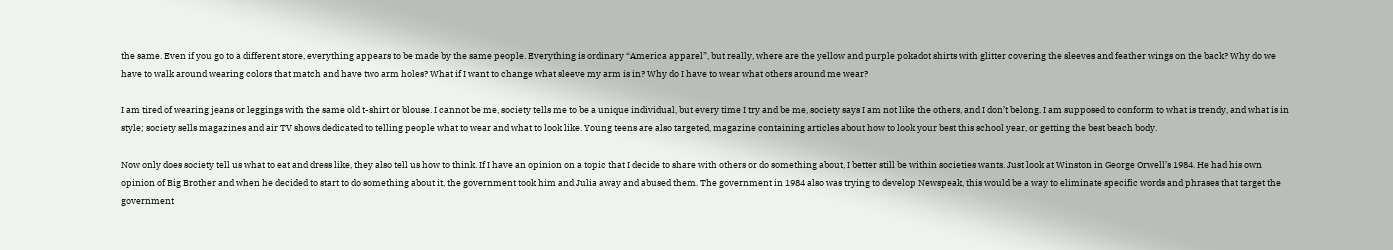the same. Even if you go to a different store, everything appears to be made by the same people. Everything is ordinary “America apparel”, but really, where are the yellow and purple pokadot shirts with glitter covering the sleeves and feather wings on the back? Why do we have to walk around wearing colors that match and have two arm holes? What if I want to change what sleeve my arm is in? Why do I have to wear what others around me wear?

I am tired of wearing jeans or leggings with the same old t-shirt or blouse. I cannot be me, society tells me to be a unique individual, but every time I try and be me, society says I am not like the others, and I don’t belong. I am supposed to conform to what is trendy, and what is in style; society sells magazines and air TV shows dedicated to telling people what to wear and what to look like. Young teens are also targeted, magazine containing articles about how to look your best this school year, or getting the best beach body.

Now only does society tell us what to eat and dress like, they also tell us how to think. If I have an opinion on a topic that I decide to share with others or do something about, I better still be within societies wants. Just look at Winston in George Orwell’s 1984. He had his own opinion of Big Brother and when he decided to start to do something about it, the government took him and Julia away and abused them. The government in 1984 also was trying to develop Newspeak, this would be a way to eliminate specific words and phrases that target the government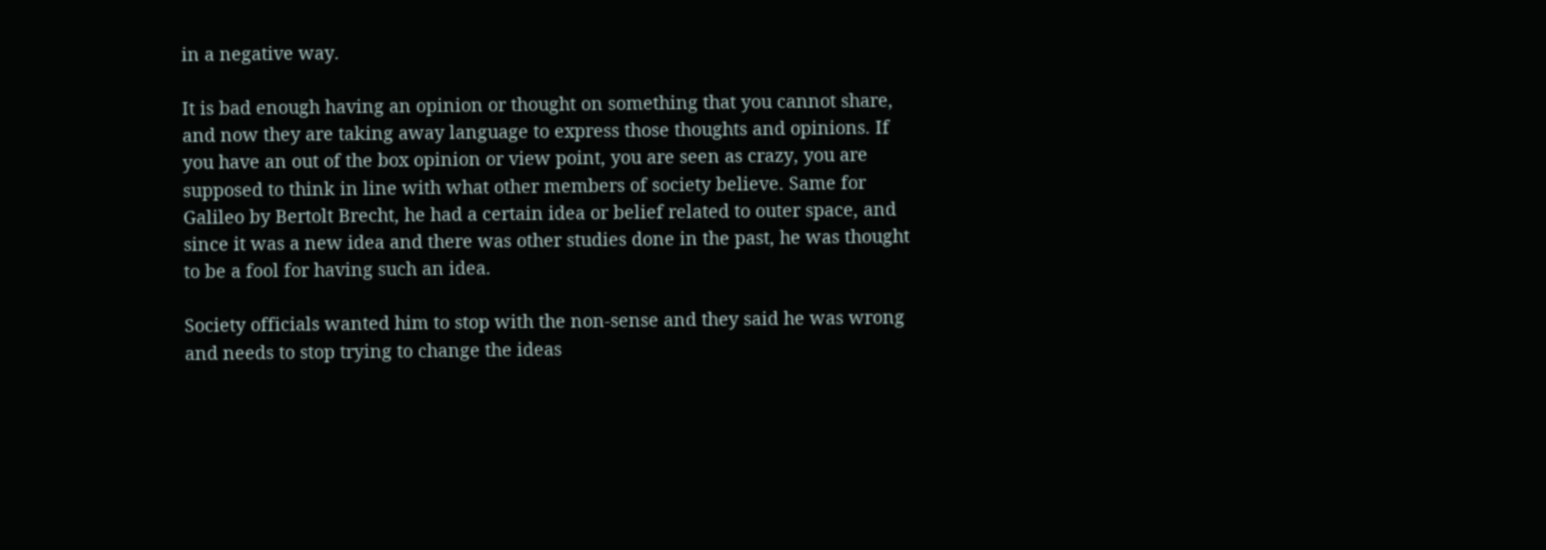in a negative way.

It is bad enough having an opinion or thought on something that you cannot share, and now they are taking away language to express those thoughts and opinions. If you have an out of the box opinion or view point, you are seen as crazy, you are supposed to think in line with what other members of society believe. Same for Galileo by Bertolt Brecht, he had a certain idea or belief related to outer space, and since it was a new idea and there was other studies done in the past, he was thought to be a fool for having such an idea.

Society officials wanted him to stop with the non-sense and they said he was wrong and needs to stop trying to change the ideas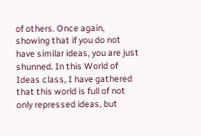of others. Once again, showing that if you do not have similar ideas, you are just shunned. In this World of Ideas class, I have gathered that this world is full of not only repressed ideas, but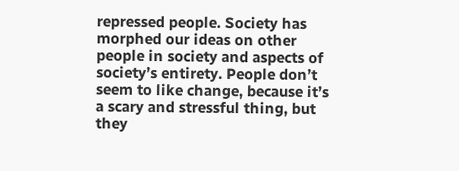repressed people. Society has morphed our ideas on other people in society and aspects of society’s entirety. People don’t seem to like change, because it’s a scary and stressful thing, but they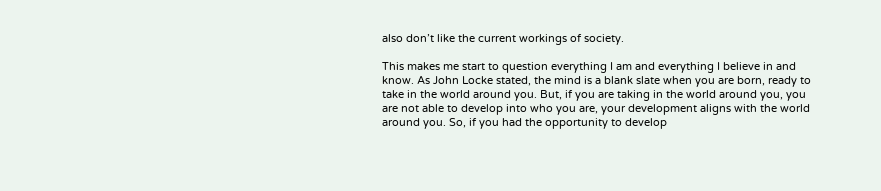also don’t like the current workings of society.

This makes me start to question everything I am and everything I believe in and know. As John Locke stated, the mind is a blank slate when you are born, ready to take in the world around you. But, if you are taking in the world around you, you are not able to develop into who you are, your development aligns with the world around you. So, if you had the opportunity to develop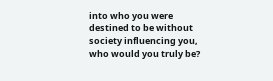into who you were destined to be without society influencing you, who would you truly be?